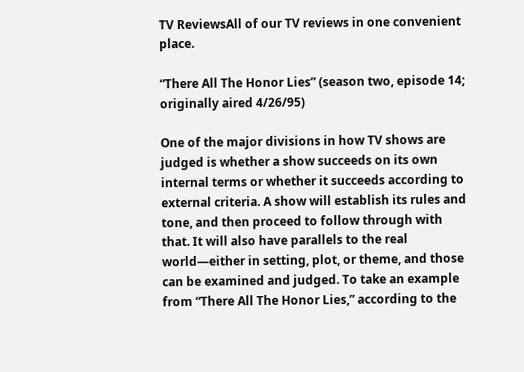TV ReviewsAll of our TV reviews in one convenient place.

“There All The Honor Lies” (season two, episode 14; originally aired 4/26/95)

One of the major divisions in how TV shows are judged is whether a show succeeds on its own internal terms or whether it succeeds according to external criteria. A show will establish its rules and tone, and then proceed to follow through with that. It will also have parallels to the real world—either in setting, plot, or theme, and those can be examined and judged. To take an example from “There All The Honor Lies,” according to the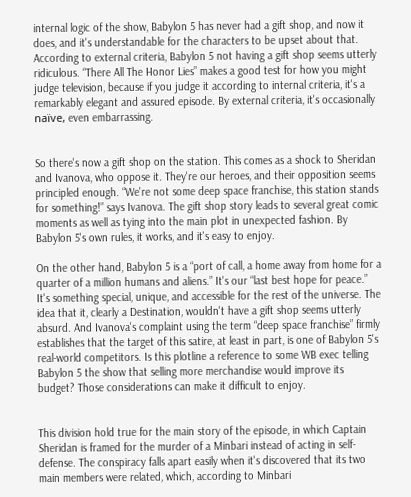internal logic of the show, Babylon 5 has never had a gift shop, and now it does, and it's understandable for the characters to be upset about that. According to external criteria, Babylon 5 not having a gift shop seems utterly ridiculous. “There All The Honor Lies” makes a good test for how you might judge television, because if you judge it according to internal criteria, it's a remarkably elegant and assured episode. By external criteria, it's occasionally naïve, even embarrassing.


So there's now a gift shop on the station. This comes as a shock to Sheridan and Ivanova, who oppose it. They're our heroes, and their opposition seems principled enough. “We're not some deep space franchise, this station stands for something!” says Ivanova. The gift shop story leads to several great comic moments as well as tying into the main plot in unexpected fashion. By Babylon 5's own rules, it works, and it's easy to enjoy.

On the other hand, Babylon 5 is a “port of call, a home away from home for a quarter of a million humans and aliens.” It's our “last best hope for peace.” It's something special, unique, and accessible for the rest of the universe. The idea that it, clearly a Destination, wouldn't have a gift shop seems utterly absurd. And Ivanova's complaint using the term “deep space franchise” firmly establishes that the target of this satire, at least in part, is one of Babylon 5's real-world competitors. Is this plotline a reference to some WB exec telling Babylon 5 the show that selling more merchandise would improve its budget? Those considerations can make it difficult to enjoy.


This division hold true for the main story of the episode, in which Captain Sheridan is framed for the murder of a Minbari instead of acting in self-defense. The conspiracy falls apart easily when it's discovered that its two main members were related, which, according to Minbari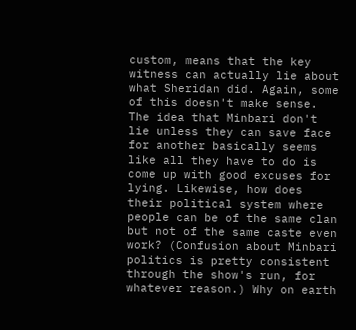custom, means that the key witness can actually lie about what Sheridan did. Again, some of this doesn't make sense. The idea that Minbari don't lie unless they can save face for another basically seems like all they have to do is come up with good excuses for lying. Likewise, how does their political system where people can be of the same clan but not of the same caste even work? (Confusion about Minbari politics is pretty consistent through the show's run, for whatever reason.) Why on earth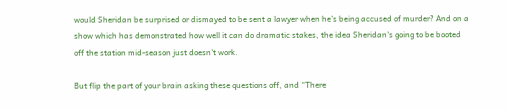would Sheridan be surprised or dismayed to be sent a lawyer when he's being accused of murder? And on a show which has demonstrated how well it can do dramatic stakes, the idea Sheridan's going to be booted off the station mid-season just doesn't work.

But flip the part of your brain asking these questions off, and “There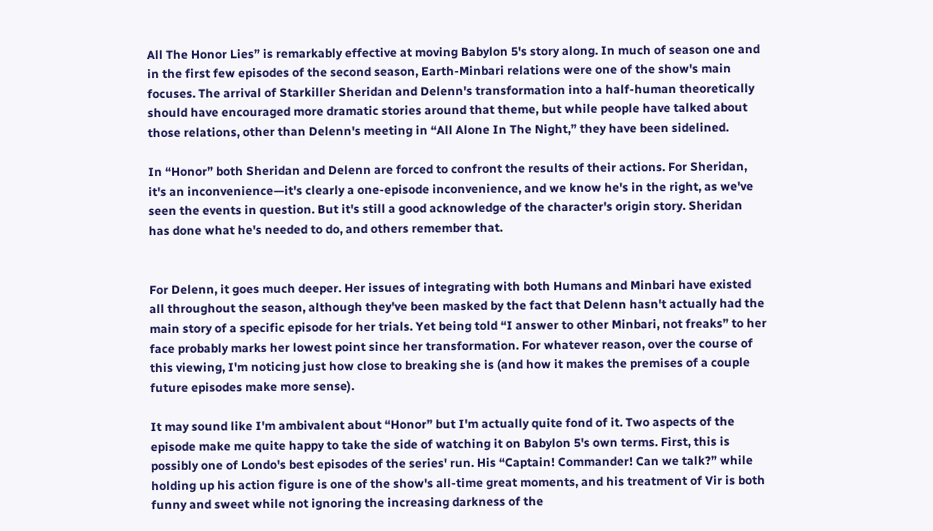All The Honor Lies” is remarkably effective at moving Babylon 5's story along. In much of season one and in the first few episodes of the second season, Earth-Minbari relations were one of the show's main focuses. The arrival of Starkiller Sheridan and Delenn's transformation into a half-human theoretically should have encouraged more dramatic stories around that theme, but while people have talked about those relations, other than Delenn's meeting in “All Alone In The Night,” they have been sidelined.

In “Honor” both Sheridan and Delenn are forced to confront the results of their actions. For Sheridan, it's an inconvenience—it's clearly a one-episode inconvenience, and we know he's in the right, as we've seen the events in question. But it's still a good acknowledge of the character's origin story. Sheridan has done what he's needed to do, and others remember that.


For Delenn, it goes much deeper. Her issues of integrating with both Humans and Minbari have existed all throughout the season, although they've been masked by the fact that Delenn hasn't actually had the main story of a specific episode for her trials. Yet being told “I answer to other Minbari, not freaks” to her face probably marks her lowest point since her transformation. For whatever reason, over the course of this viewing, I'm noticing just how close to breaking she is (and how it makes the premises of a couple future episodes make more sense).

It may sound like I'm ambivalent about “Honor” but I'm actually quite fond of it. Two aspects of the episode make me quite happy to take the side of watching it on Babylon 5's own terms. First, this is possibly one of Londo's best episodes of the series' run. His “Captain! Commander! Can we talk?” while holding up his action figure is one of the show's all-time great moments, and his treatment of Vir is both funny and sweet while not ignoring the increasing darkness of the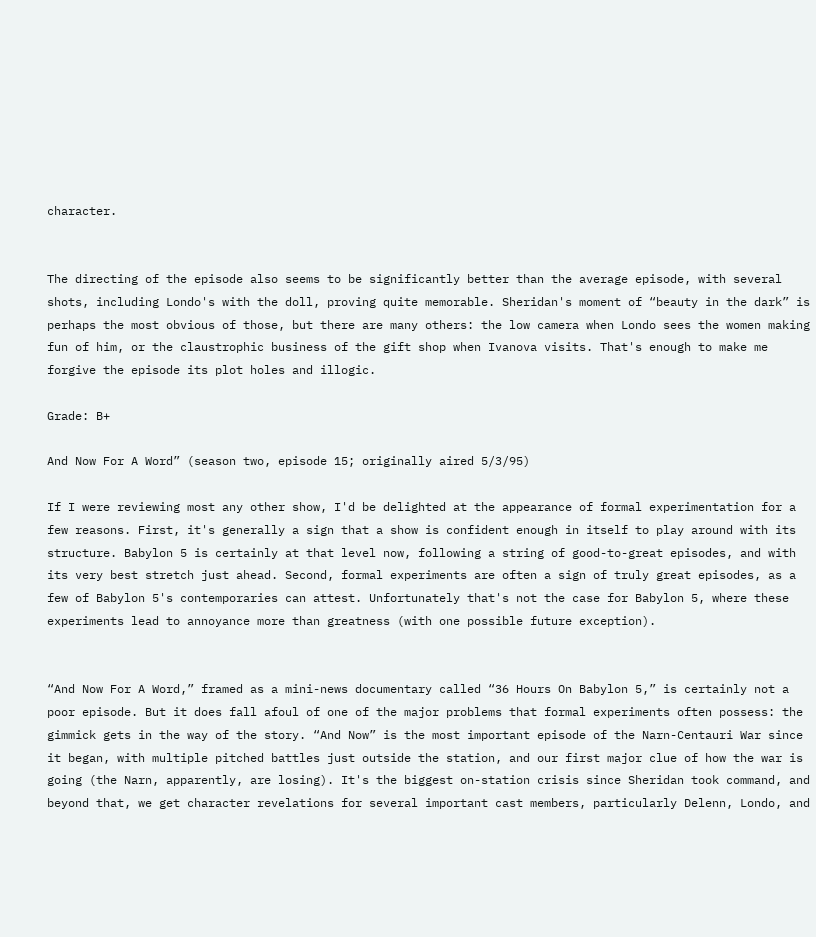character.


The directing of the episode also seems to be significantly better than the average episode, with several shots, including Londo's with the doll, proving quite memorable. Sheridan's moment of “beauty in the dark” is perhaps the most obvious of those, but there are many others: the low camera when Londo sees the women making fun of him, or the claustrophic business of the gift shop when Ivanova visits. That's enough to make me forgive the episode its plot holes and illogic.

Grade: B+

And Now For A Word” (season two, episode 15; originally aired 5/3/95)

If I were reviewing most any other show, I'd be delighted at the appearance of formal experimentation for a few reasons. First, it's generally a sign that a show is confident enough in itself to play around with its structure. Babylon 5 is certainly at that level now, following a string of good-to-great episodes, and with its very best stretch just ahead. Second, formal experiments are often a sign of truly great episodes, as a few of Babylon 5's contemporaries can attest. Unfortunately that's not the case for Babylon 5, where these experiments lead to annoyance more than greatness (with one possible future exception).


“And Now For A Word,” framed as a mini-news documentary called “36 Hours On Babylon 5,” is certainly not a poor episode. But it does fall afoul of one of the major problems that formal experiments often possess: the gimmick gets in the way of the story. “And Now” is the most important episode of the Narn-Centauri War since it began, with multiple pitched battles just outside the station, and our first major clue of how the war is going (the Narn, apparently, are losing). It's the biggest on-station crisis since Sheridan took command, and beyond that, we get character revelations for several important cast members, particularly Delenn, Londo, and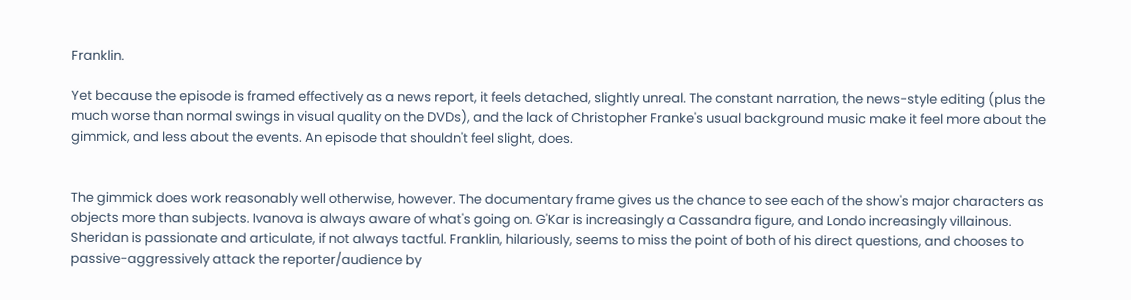Franklin.

Yet because the episode is framed effectively as a news report, it feels detached, slightly unreal. The constant narration, the news-style editing (plus the much worse than normal swings in visual quality on the DVDs), and the lack of Christopher Franke's usual background music make it feel more about the gimmick, and less about the events. An episode that shouldn't feel slight, does.


The gimmick does work reasonably well otherwise, however. The documentary frame gives us the chance to see each of the show's major characters as objects more than subjects. Ivanova is always aware of what's going on. G'Kar is increasingly a Cassandra figure, and Londo increasingly villainous. Sheridan is passionate and articulate, if not always tactful. Franklin, hilariously, seems to miss the point of both of his direct questions, and chooses to passive-aggressively attack the reporter/audience by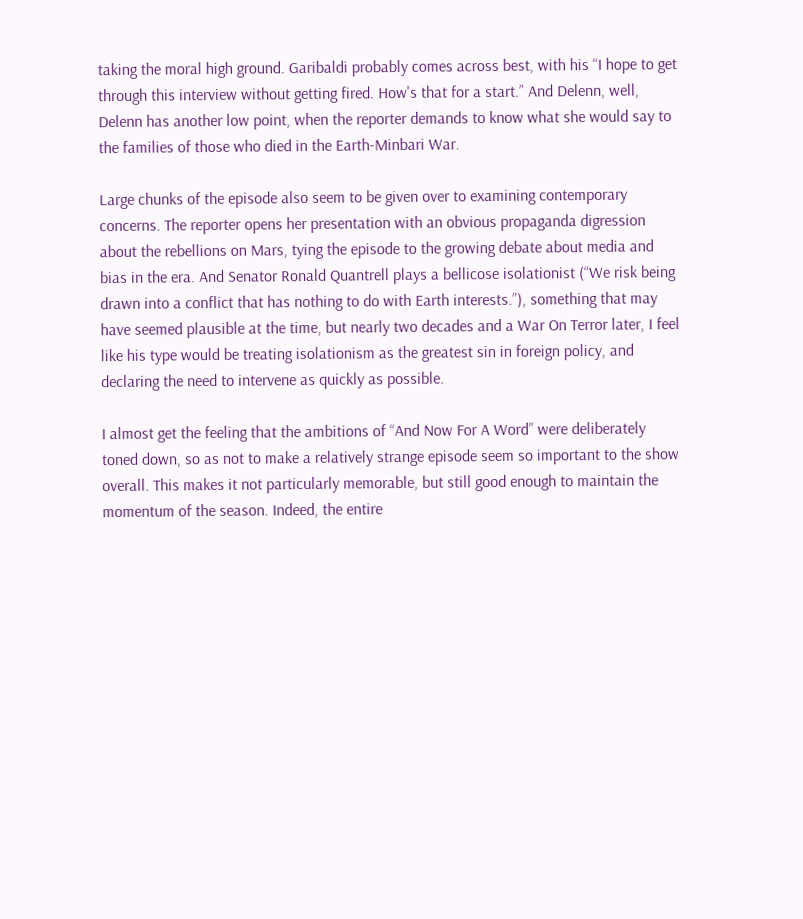taking the moral high ground. Garibaldi probably comes across best, with his “I hope to get through this interview without getting fired. How's that for a start.” And Delenn, well, Delenn has another low point, when the reporter demands to know what she would say to the families of those who died in the Earth-Minbari War.

Large chunks of the episode also seem to be given over to examining contemporary concerns. The reporter opens her presentation with an obvious propaganda digression about the rebellions on Mars, tying the episode to the growing debate about media and bias in the era. And Senator Ronald Quantrell plays a bellicose isolationist (“We risk being drawn into a conflict that has nothing to do with Earth interests.”), something that may have seemed plausible at the time, but nearly two decades and a War On Terror later, I feel like his type would be treating isolationism as the greatest sin in foreign policy, and declaring the need to intervene as quickly as possible.

I almost get the feeling that the ambitions of “And Now For A Word” were deliberately toned down, so as not to make a relatively strange episode seem so important to the show overall. This makes it not particularly memorable, but still good enough to maintain the momentum of the season. Indeed, the entire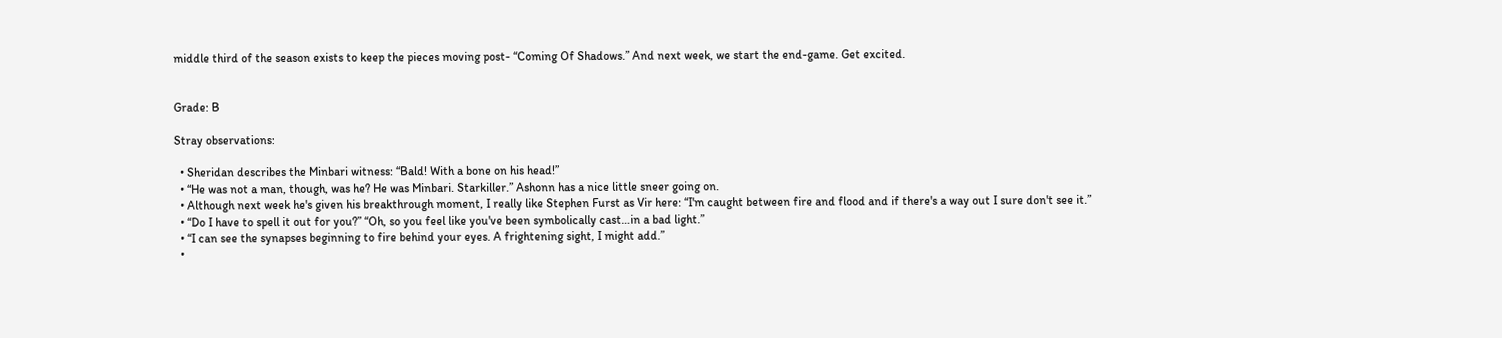middle third of the season exists to keep the pieces moving post- “Coming Of Shadows.” And next week, we start the end-game. Get excited.


Grade: B

Stray observations:

  • Sheridan describes the Minbari witness: “Bald! With a bone on his head!”
  • “He was not a man, though, was he? He was Minbari. Starkiller.” Ashonn has a nice little sneer going on.
  • Although next week he's given his breakthrough moment, I really like Stephen Furst as Vir here: “I'm caught between fire and flood and if there's a way out I sure don't see it.”
  • “Do I have to spell it out for you?” “Oh, so you feel like you've been symbolically cast…in a bad light.”
  • “I can see the synapses beginning to fire behind your eyes. A frightening sight, I might add.”
  •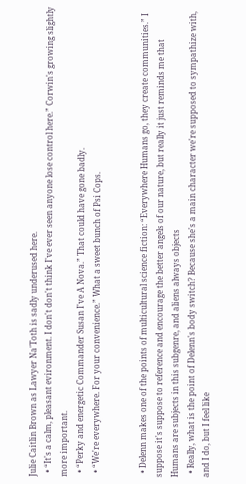Julie Caitlin Brown as Lawyer Na'Toth is sadly underused here.
  • “It's a calm, pleasant evironment. I don't don't think I've ever seen anyone lose control here.” Corwin's growing slightly more important.
  • “Perky and energetic Commander Susan I've A Nova.” That could have gone badly.
  • “We're everywhere. For your convenience.” What a sweet bunch of Psi Cops.


  • Delenn makes one of the points of multicultural science fiction: “Everywhere Humans go, they create communities.” I suppose it's suppose to reference and encourage the better angels of our nature, but really it just reminds me that Humans are subjects in this subgenre, and aliens always objects
  • Really, what is the point of Delenn's body switch? Because she's a main character we're supposed to sympathize with, and I do, but I feel like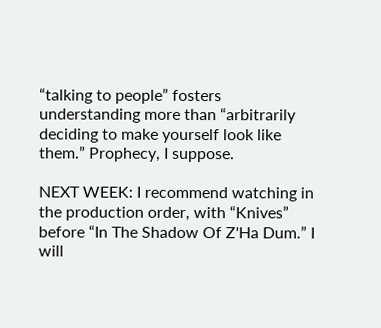“talking to people” fosters understanding more than “arbitrarily deciding to make yourself look like them.” Prophecy, I suppose.

NEXT WEEK: I recommend watching in the production order, with “Knives” before “In The Shadow Of Z'Ha Dum.” I will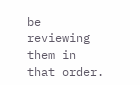be reviewing them in that order.